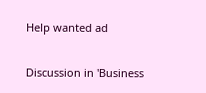Help wanted ad

Discussion in 'Business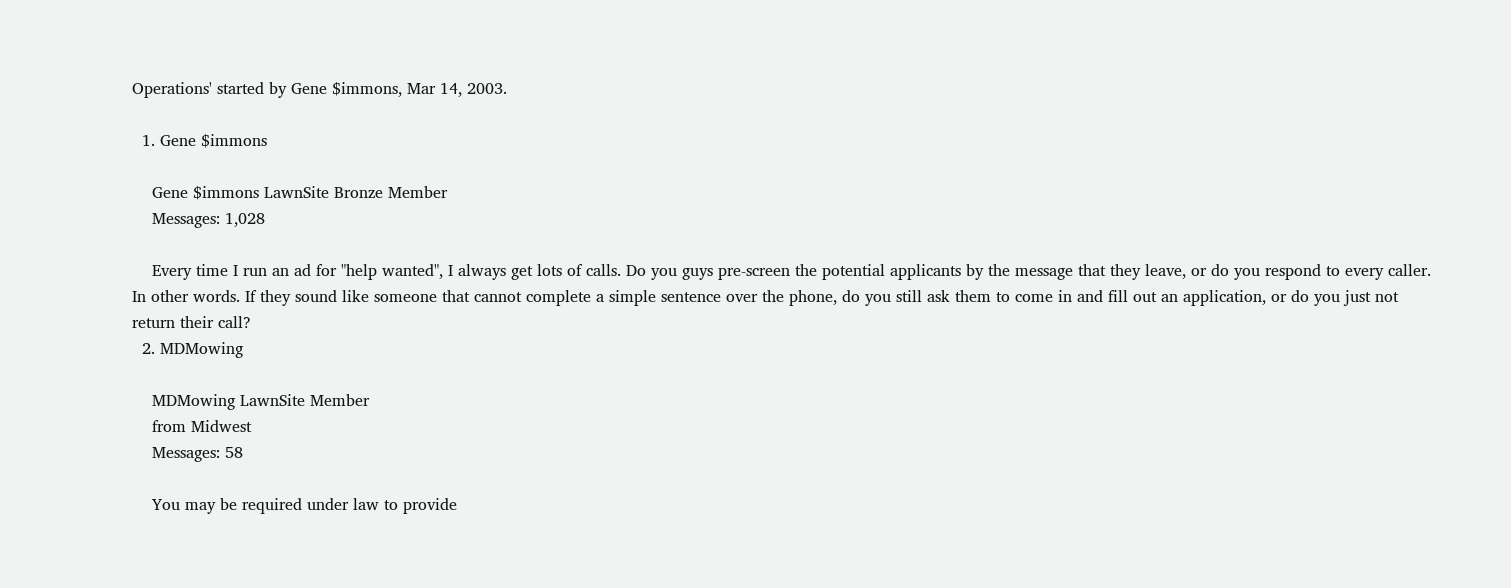Operations' started by Gene $immons, Mar 14, 2003.

  1. Gene $immons

    Gene $immons LawnSite Bronze Member
    Messages: 1,028

    Every time I run an ad for "help wanted", I always get lots of calls. Do you guys pre-screen the potential applicants by the message that they leave, or do you respond to every caller. In other words. If they sound like someone that cannot complete a simple sentence over the phone, do you still ask them to come in and fill out an application, or do you just not return their call?
  2. MDMowing

    MDMowing LawnSite Member
    from Midwest
    Messages: 58

    You may be required under law to provide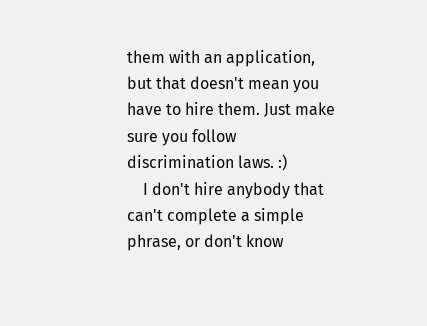them with an application, but that doesn't mean you have to hire them. Just make sure you follow discrimination laws. :)
    I don't hire anybody that can't complete a simple phrase, or don't know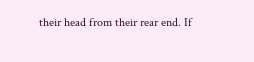their head from their rear end. If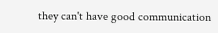they can't have good communication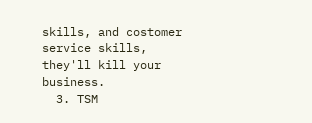skills, and costomer service skills, they'll kill your business.
  3. TSM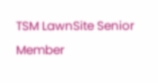TSM LawnSite Senior Member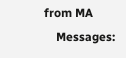from MA
    Messages: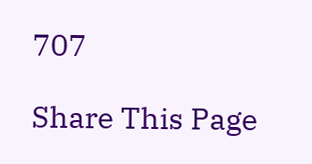707

Share This Page